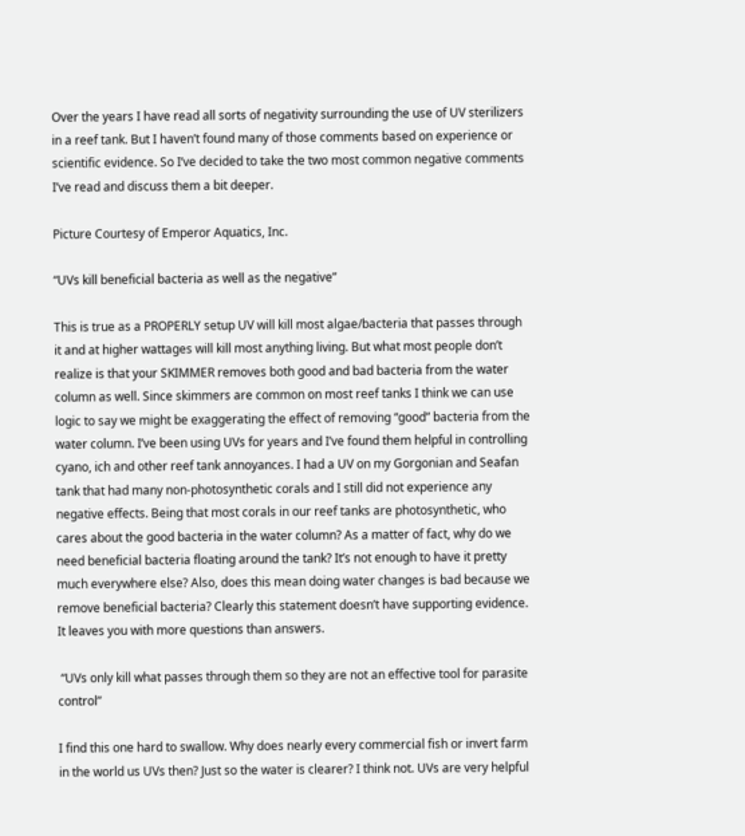Over the years I have read all sorts of negativity surrounding the use of UV sterilizers in a reef tank. But I haven’t found many of those comments based on experience or scientific evidence. So I’ve decided to take the two most common negative comments I’ve read and discuss them a bit deeper.

Picture Courtesy of Emperor Aquatics, Inc.

“UVs kill beneficial bacteria as well as the negative”

This is true as a PROPERLY setup UV will kill most algae/bacteria that passes through it and at higher wattages will kill most anything living. But what most people don’t realize is that your SKIMMER removes both good and bad bacteria from the water column as well. Since skimmers are common on most reef tanks I think we can use logic to say we might be exaggerating the effect of removing “good” bacteria from the water column. I’ve been using UVs for years and I’ve found them helpful in controlling cyano, ich and other reef tank annoyances. I had a UV on my Gorgonian and Seafan tank that had many non-photosynthetic corals and I still did not experience any negative effects. Being that most corals in our reef tanks are photosynthetic, who cares about the good bacteria in the water column? As a matter of fact, why do we need beneficial bacteria floating around the tank? It’s not enough to have it pretty much everywhere else? Also, does this mean doing water changes is bad because we remove beneficial bacteria? Clearly this statement doesn’t have supporting evidence. It leaves you with more questions than answers.

 “UVs only kill what passes through them so they are not an effective tool for parasite control”

I find this one hard to swallow. Why does nearly every commercial fish or invert farm in the world us UVs then? Just so the water is clearer? I think not. UVs are very helpful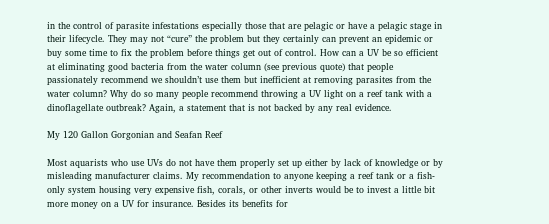in the control of parasite infestations especially those that are pelagic or have a pelagic stage in their lifecycle. They may not “cure” the problem but they certainly can prevent an epidemic or buy some time to fix the problem before things get out of control. How can a UV be so efficient at eliminating good bacteria from the water column (see previous quote) that people passionately recommend we shouldn’t use them but inefficient at removing parasites from the water column? Why do so many people recommend throwing a UV light on a reef tank with a dinoflagellate outbreak? Again, a statement that is not backed by any real evidence.

My 120 Gallon Gorgonian and Seafan Reef

Most aquarists who use UVs do not have them properly set up either by lack of knowledge or by misleading manufacturer claims. My recommendation to anyone keeping a reef tank or a fish-only system housing very expensive fish, corals, or other inverts would be to invest a little bit more money on a UV for insurance. Besides its benefits for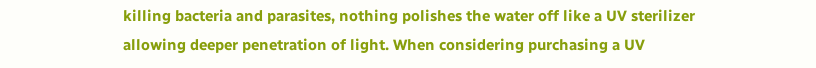killing bacteria and parasites, nothing polishes the water off like a UV sterilizer allowing deeper penetration of light. When considering purchasing a UV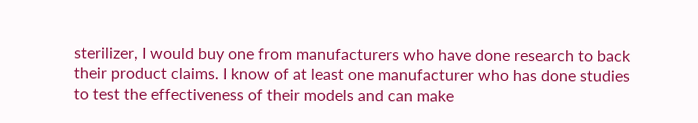sterilizer, I would buy one from manufacturers who have done research to back their product claims. I know of at least one manufacturer who has done studies to test the effectiveness of their models and can make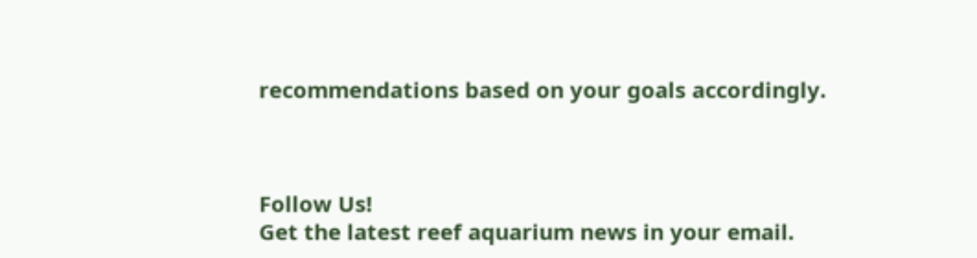recommendations based on your goals accordingly.



Follow Us!
Get the latest reef aquarium news in your email.